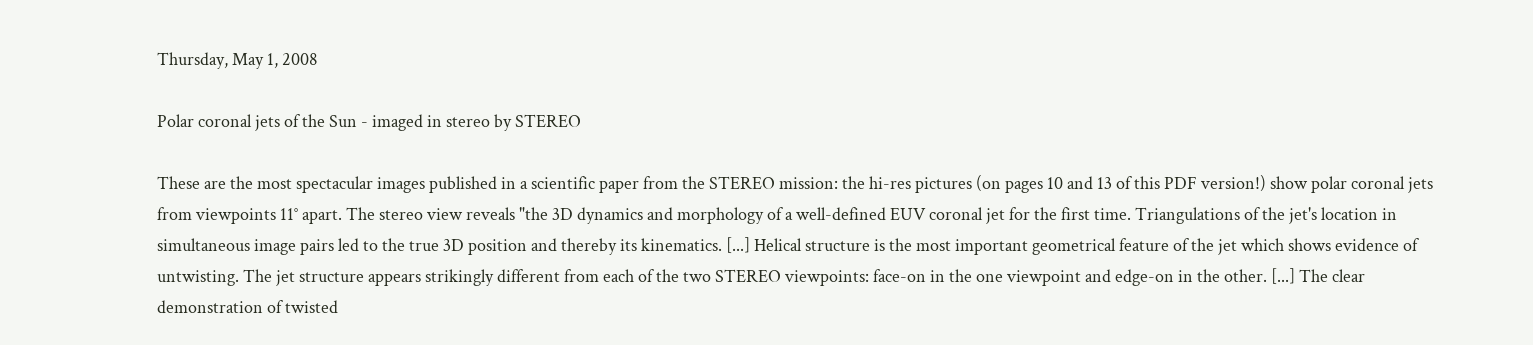Thursday, May 1, 2008

Polar coronal jets of the Sun - imaged in stereo by STEREO

These are the most spectacular images published in a scientific paper from the STEREO mission: the hi-res pictures (on pages 10 and 13 of this PDF version!) show polar coronal jets from viewpoints 11° apart. The stereo view reveals "the 3D dynamics and morphology of a well-defined EUV coronal jet for the first time. Triangulations of the jet's location in simultaneous image pairs led to the true 3D position and thereby its kinematics. [...] Helical structure is the most important geometrical feature of the jet which shows evidence of untwisting. The jet structure appears strikingly different from each of the two STEREO viewpoints: face-on in the one viewpoint and edge-on in the other. [...] The clear demonstration of twisted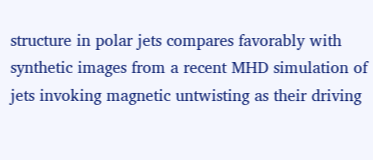structure in polar jets compares favorably with synthetic images from a recent MHD simulation of jets invoking magnetic untwisting as their driving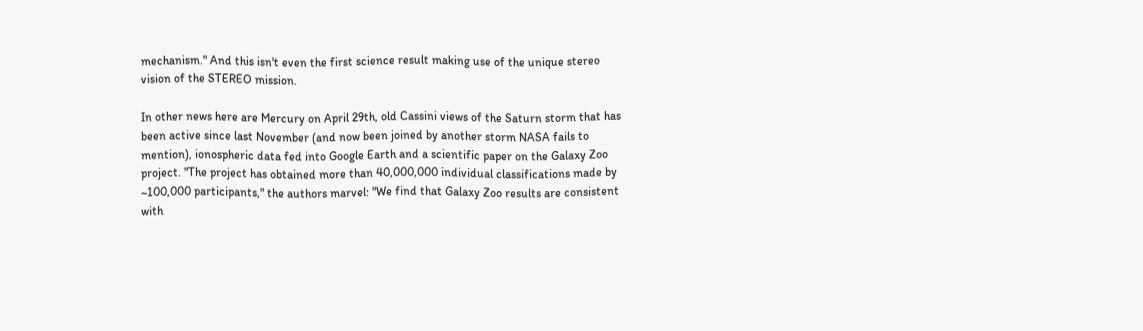mechanism." And this isn't even the first science result making use of the unique stereo vision of the STEREO mission.

In other news here are Mercury on April 29th, old Cassini views of the Saturn storm that has been active since last November (and now been joined by another storm NASA fails to mention), ionospheric data fed into Google Earth and a scientific paper on the Galaxy Zoo project. "The project has obtained more than 40,000,000 individual classifications made by ~100,000 participants," the authors marvel: "We find that Galaxy Zoo results are consistent with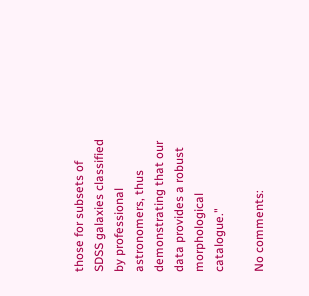those for subsets of SDSS galaxies classified by professional astronomers, thus demonstrating that our data provides a robust morphological catalogue."

No comments: